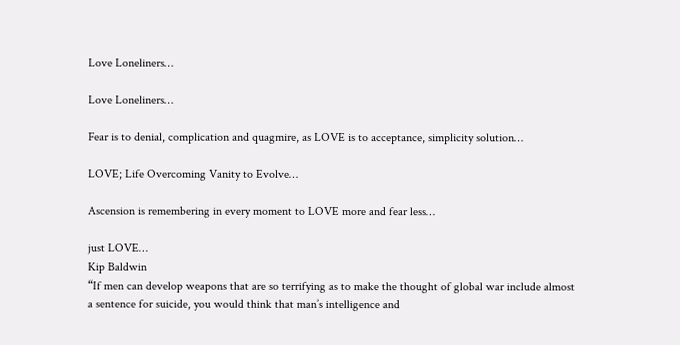Love Loneliners…

Love Loneliners…

Fear is to denial, complication and quagmire, as LOVE is to acceptance, simplicity solution…

LOVE; Life Overcoming Vanity to Evolve…

Ascension is remembering in every moment to LOVE more and fear less…

just LOVE…
Kip Baldwin
“If men can develop weapons that are so terrifying as to make the thought of global war include almost a sentence for suicide, you would think that man’s intelligence and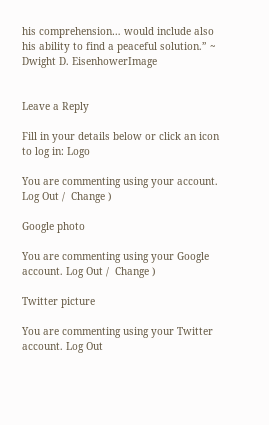his comprehension… would include also his ability to find a peaceful solution.” ~ Dwight D. EisenhowerImage


Leave a Reply

Fill in your details below or click an icon to log in: Logo

You are commenting using your account. Log Out /  Change )

Google photo

You are commenting using your Google account. Log Out /  Change )

Twitter picture

You are commenting using your Twitter account. Log Out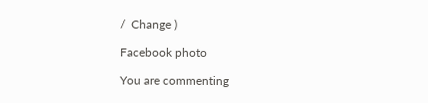/  Change )

Facebook photo

You are commenting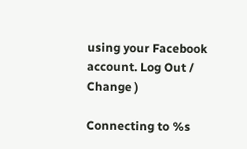using your Facebook account. Log Out /  Change )

Connecting to %s